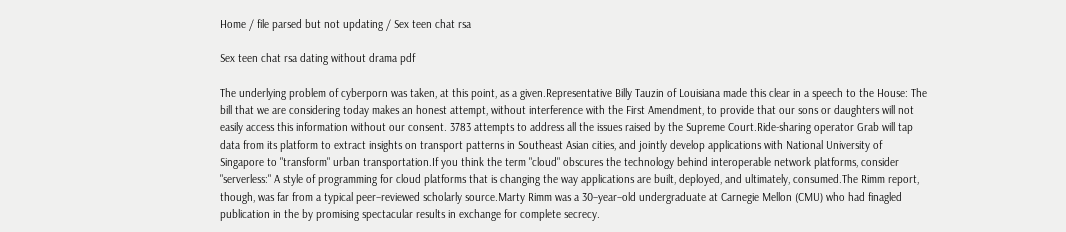Home / file parsed but not updating / Sex teen chat rsa

Sex teen chat rsa dating without drama pdf

The underlying problem of cyberporn was taken, at this point, as a given.Representative Billy Tauzin of Louisiana made this clear in a speech to the House: The bill that we are considering today makes an honest attempt, without interference with the First Amendment, to provide that our sons or daughters will not easily access this information without our consent. 3783 attempts to address all the issues raised by the Supreme Court.Ride-sharing operator Grab will tap data from its platform to extract insights on transport patterns in Southeast Asian cities, and jointly develop applications with National University of Singapore to "transform" urban transportation.If you think the term "cloud" obscures the technology behind interoperable network platforms, consider "serverless:" A style of programming for cloud platforms that is changing the way applications are built, deployed, and ultimately, consumed.The Rimm report, though, was far from a typical peer–reviewed scholarly source.Marty Rimm was a 30–year–old undergraduate at Carnegie Mellon (CMU) who had finagled publication in the by promising spectacular results in exchange for complete secrecy.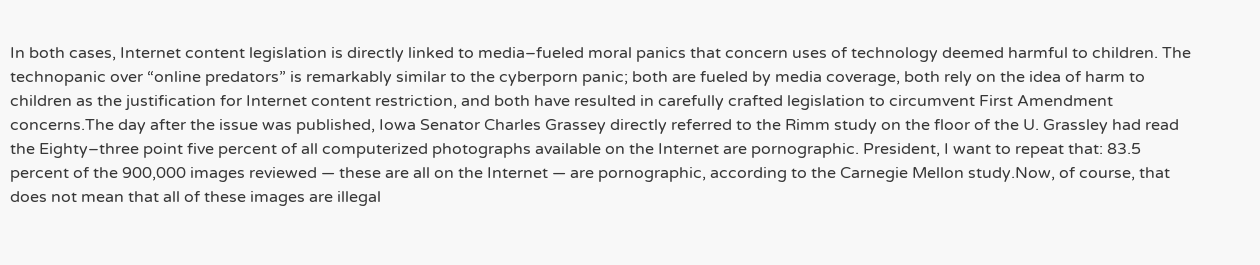In both cases, Internet content legislation is directly linked to media–fueled moral panics that concern uses of technology deemed harmful to children. The technopanic over “online predators” is remarkably similar to the cyberporn panic; both are fueled by media coverage, both rely on the idea of harm to children as the justification for Internet content restriction, and both have resulted in carefully crafted legislation to circumvent First Amendment concerns.The day after the issue was published, Iowa Senator Charles Grassey directly referred to the Rimm study on the floor of the U. Grassley had read the Eighty–three point five percent of all computerized photographs available on the Internet are pornographic. President, I want to repeat that: 83.5 percent of the 900,000 images reviewed — these are all on the Internet — are pornographic, according to the Carnegie Mellon study.Now, of course, that does not mean that all of these images are illegal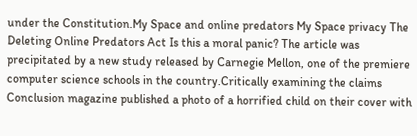under the Constitution.My Space and online predators My Space privacy The Deleting Online Predators Act Is this a moral panic? The article was precipitated by a new study released by Carnegie Mellon, one of the premiere computer science schools in the country.Critically examining the claims Conclusion magazine published a photo of a horrified child on their cover with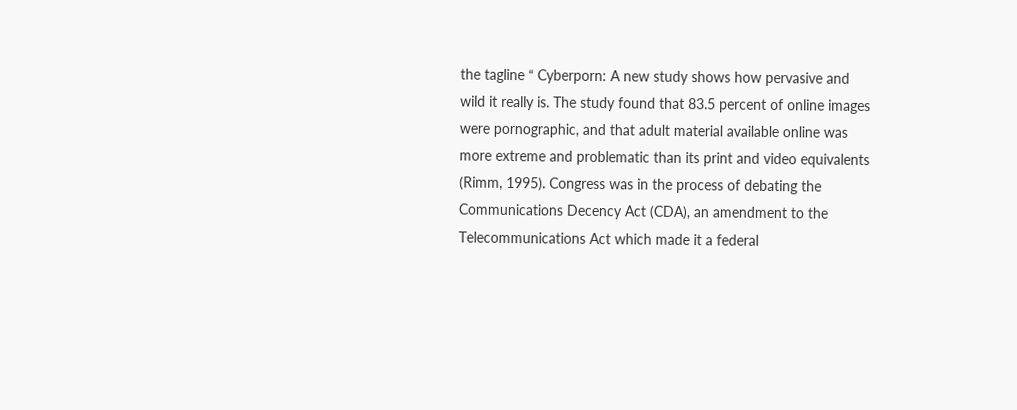the tagline “ Cyberporn: A new study shows how pervasive and wild it really is. The study found that 83.5 percent of online images were pornographic, and that adult material available online was more extreme and problematic than its print and video equivalents (Rimm, 1995). Congress was in the process of debating the Communications Decency Act (CDA), an amendment to the Telecommunications Act which made it a federal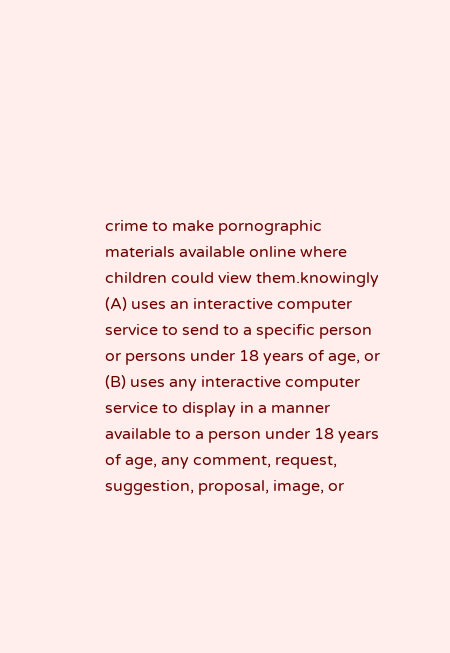crime to make pornographic materials available online where children could view them.knowingly (A) uses an interactive computer service to send to a specific person or persons under 18 years of age, or (B) uses any interactive computer service to display in a manner available to a person under 18 years of age, any comment, request, suggestion, proposal, image, or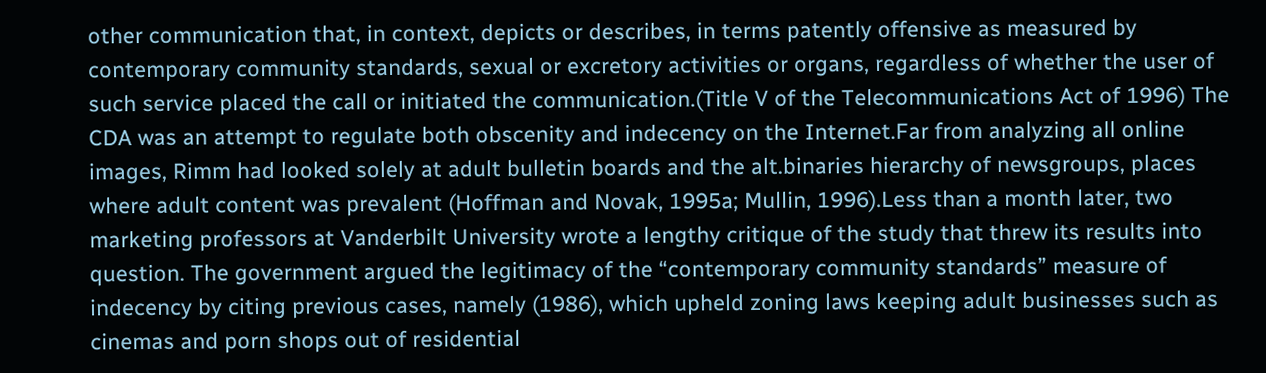other communication that, in context, depicts or describes, in terms patently offensive as measured by contemporary community standards, sexual or excretory activities or organs, regardless of whether the user of such service placed the call or initiated the communication.(Title V of the Telecommunications Act of 1996) The CDA was an attempt to regulate both obscenity and indecency on the Internet.Far from analyzing all online images, Rimm had looked solely at adult bulletin boards and the alt.binaries hierarchy of newsgroups, places where adult content was prevalent (Hoffman and Novak, 1995a; Mullin, 1996).Less than a month later, two marketing professors at Vanderbilt University wrote a lengthy critique of the study that threw its results into question. The government argued the legitimacy of the “contemporary community standards” measure of indecency by citing previous cases, namely (1986), which upheld zoning laws keeping adult businesses such as cinemas and porn shops out of residential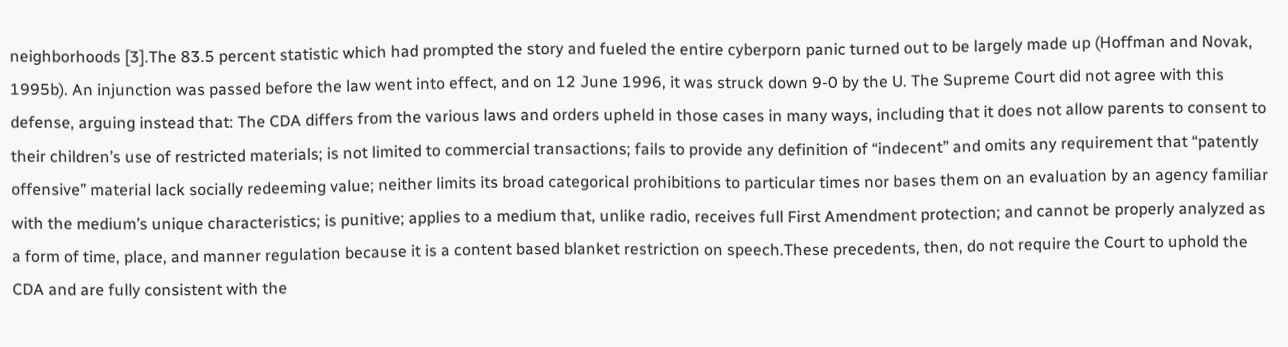neighborhoods [3].The 83.5 percent statistic which had prompted the story and fueled the entire cyberporn panic turned out to be largely made up (Hoffman and Novak, 1995b). An injunction was passed before the law went into effect, and on 12 June 1996, it was struck down 9-0 by the U. The Supreme Court did not agree with this defense, arguing instead that: The CDA differs from the various laws and orders upheld in those cases in many ways, including that it does not allow parents to consent to their children’s use of restricted materials; is not limited to commercial transactions; fails to provide any definition of “indecent” and omits any requirement that “patently offensive” material lack socially redeeming value; neither limits its broad categorical prohibitions to particular times nor bases them on an evaluation by an agency familiar with the medium’s unique characteristics; is punitive; applies to a medium that, unlike radio, receives full First Amendment protection; and cannot be properly analyzed as a form of time, place, and manner regulation because it is a content based blanket restriction on speech.These precedents, then, do not require the Court to uphold the CDA and are fully consistent with the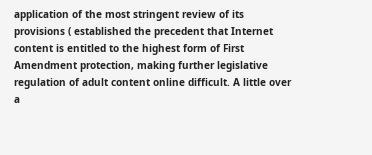application of the most stringent review of its provisions ( established the precedent that Internet content is entitled to the highest form of First Amendment protection, making further legislative regulation of adult content online difficult. A little over a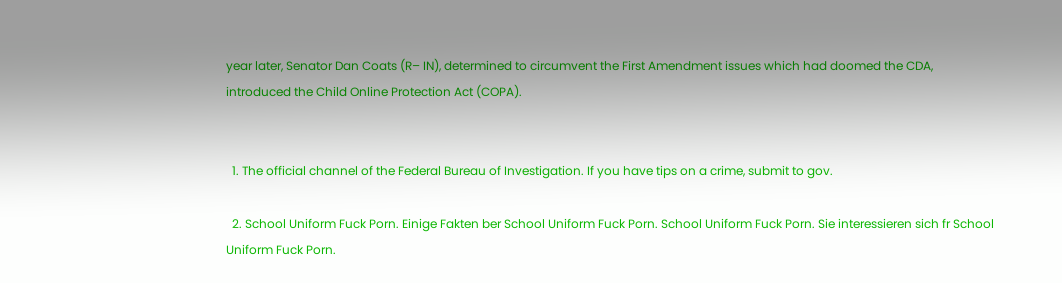year later, Senator Dan Coats (R– IN), determined to circumvent the First Amendment issues which had doomed the CDA, introduced the Child Online Protection Act (COPA).


  1. The official channel of the Federal Bureau of Investigation. If you have tips on a crime, submit to gov.

  2. School Uniform Fuck Porn. Einige Fakten ber School Uniform Fuck Porn. School Uniform Fuck Porn. Sie interessieren sich fr School Uniform Fuck Porn.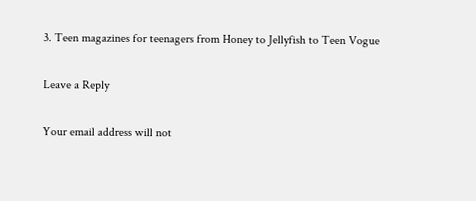3. Teen magazines for teenagers from Honey to Jellyfish to Teen Vogue

Leave a Reply

Your email address will not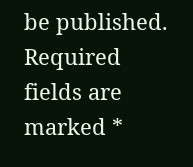be published. Required fields are marked *